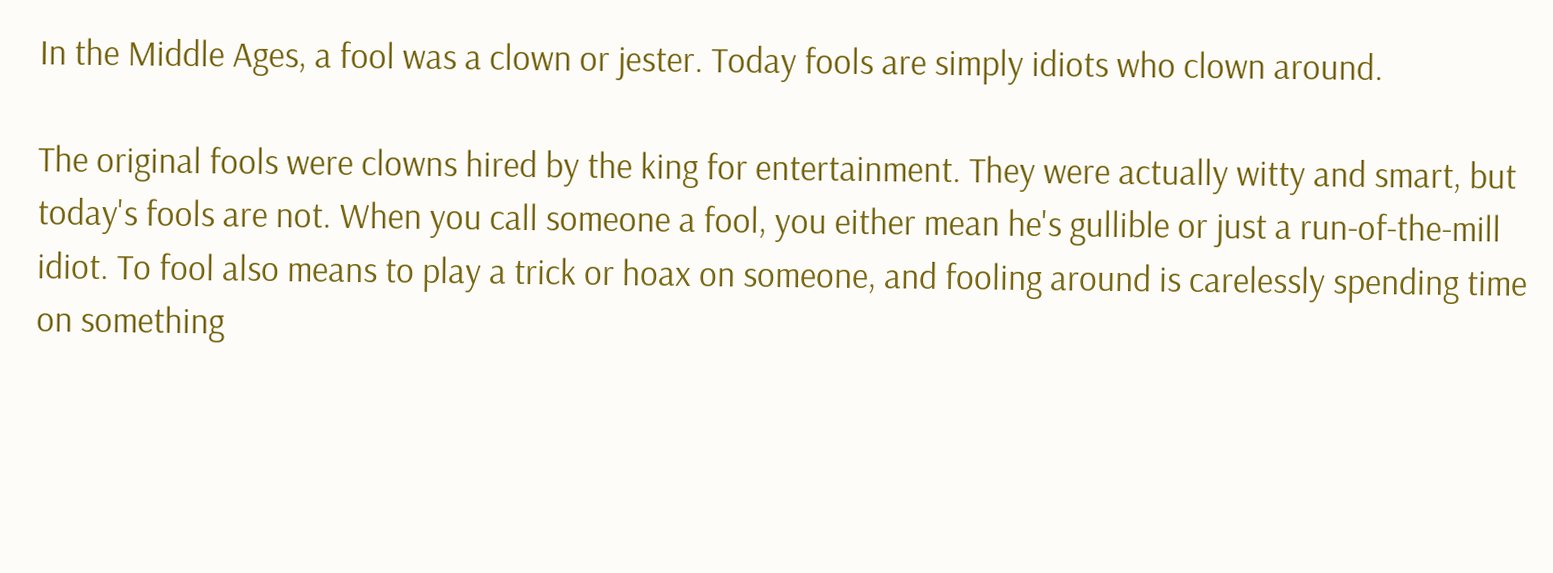In the Middle Ages, a fool was a clown or jester. Today fools are simply idiots who clown around.

The original fools were clowns hired by the king for entertainment. They were actually witty and smart, but today's fools are not. When you call someone a fool, you either mean he's gullible or just a run-of-the-mill idiot. To fool also means to play a trick or hoax on someone, and fooling around is carelessly spending time on something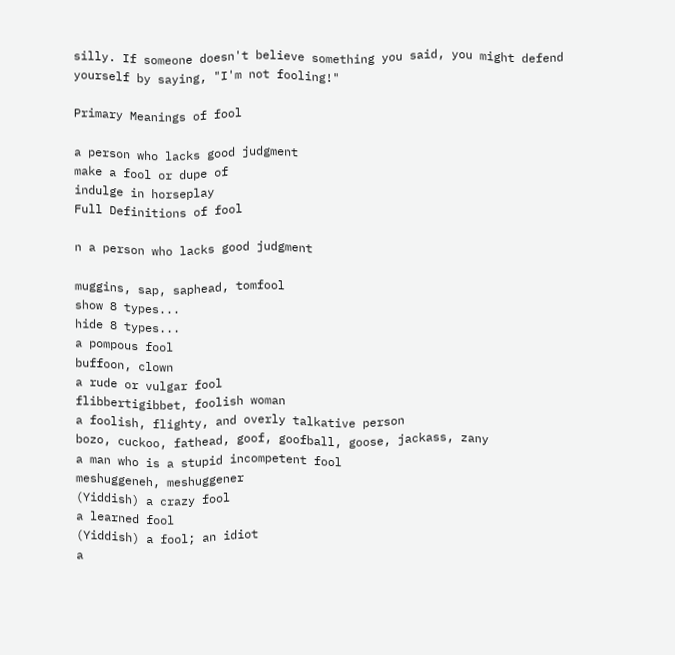silly. If someone doesn't believe something you said, you might defend yourself by saying, "I'm not fooling!"

Primary Meanings of fool

a person who lacks good judgment
make a fool or dupe of
indulge in horseplay
Full Definitions of fool

n a person who lacks good judgment

muggins, sap, saphead, tomfool
show 8 types...
hide 8 types...
a pompous fool
buffoon, clown
a rude or vulgar fool
flibbertigibbet, foolish woman
a foolish, flighty, and overly talkative person
bozo, cuckoo, fathead, goof, goofball, goose, jackass, zany
a man who is a stupid incompetent fool
meshuggeneh, meshuggener
(Yiddish) a crazy fool
a learned fool
(Yiddish) a fool; an idiot
a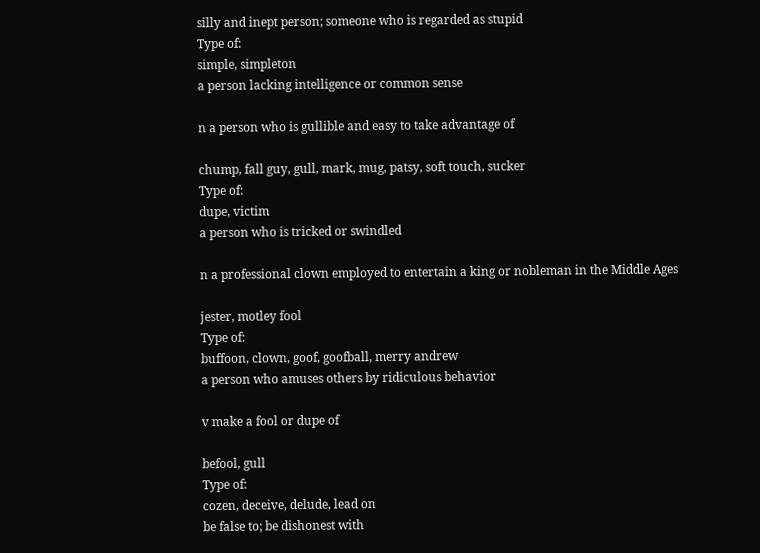silly and inept person; someone who is regarded as stupid
Type of:
simple, simpleton
a person lacking intelligence or common sense

n a person who is gullible and easy to take advantage of

chump, fall guy, gull, mark, mug, patsy, soft touch, sucker
Type of:
dupe, victim
a person who is tricked or swindled

n a professional clown employed to entertain a king or nobleman in the Middle Ages

jester, motley fool
Type of:
buffoon, clown, goof, goofball, merry andrew
a person who amuses others by ridiculous behavior

v make a fool or dupe of

befool, gull
Type of:
cozen, deceive, delude, lead on
be false to; be dishonest with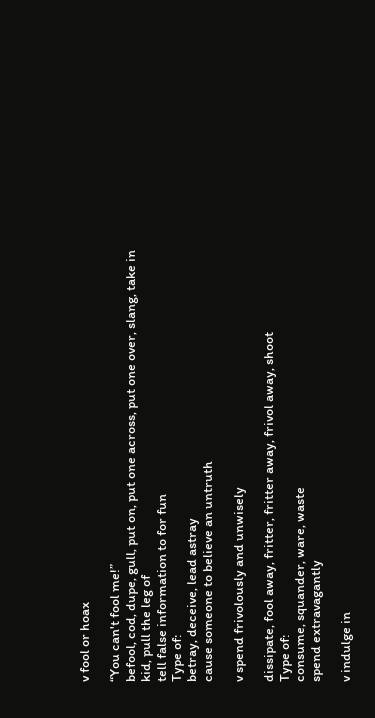v fool or hoax

“You can't fool me!”
befool, cod, dupe, gull, put on, put one across, put one over, slang, take in
kid, pull the leg of
tell false information to for fun
Type of:
betray, deceive, lead astray
cause someone to believe an untruth

v spend frivolously and unwisely

dissipate, fool away, fritter, fritter away, frivol away, shoot
Type of:
consume, squander, ware, waste
spend extravagantly

v indulge in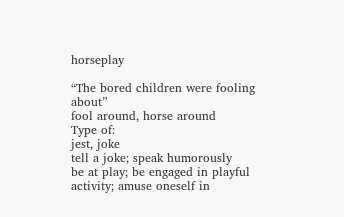horseplay

“The bored children were fooling about”
fool around, horse around
Type of:
jest, joke
tell a joke; speak humorously
be at play; be engaged in playful activity; amuse oneself in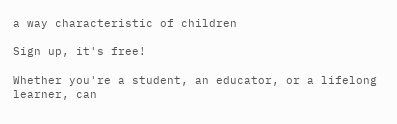a way characteristic of children

Sign up, it's free!

Whether you're a student, an educator, or a lifelong learner, can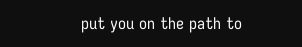put you on the path to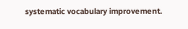systematic vocabulary improvement.